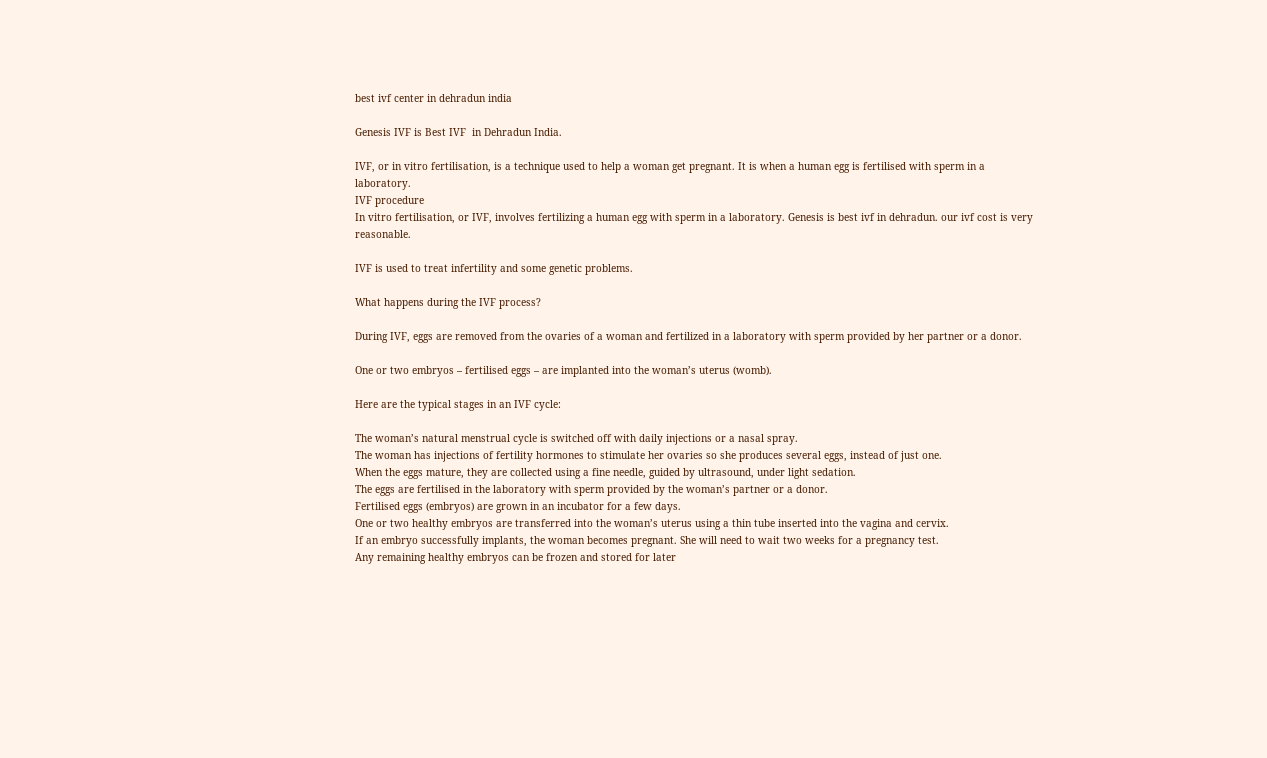best ivf center in dehradun india

Genesis IVF is Best IVF  in Dehradun India.

IVF, or in vitro fertilisation, is a technique used to help a woman get pregnant. It is when a human egg is fertilised with sperm in a laboratory.
IVF procedure
In vitro fertilisation, or IVF, involves fertilizing a human egg with sperm in a laboratory. Genesis is best ivf in dehradun. our ivf cost is very reasonable.

IVF is used to treat infertility and some genetic problems.

What happens during the IVF process?

During IVF, eggs are removed from the ovaries of a woman and fertilized in a laboratory with sperm provided by her partner or a donor.

One or two embryos – fertilised eggs – are implanted into the woman’s uterus (womb).

Here are the typical stages in an IVF cycle:

The woman’s natural menstrual cycle is switched off with daily injections or a nasal spray.
The woman has injections of fertility hormones to stimulate her ovaries so she produces several eggs, instead of just one.
When the eggs mature, they are collected using a fine needle, guided by ultrasound, under light sedation.
The eggs are fertilised in the laboratory with sperm provided by the woman’s partner or a donor.
Fertilised eggs (embryos) are grown in an incubator for a few days.
One or two healthy embryos are transferred into the woman’s uterus using a thin tube inserted into the vagina and cervix.
If an embryo successfully implants, the woman becomes pregnant. She will need to wait two weeks for a pregnancy test.
Any remaining healthy embryos can be frozen and stored for later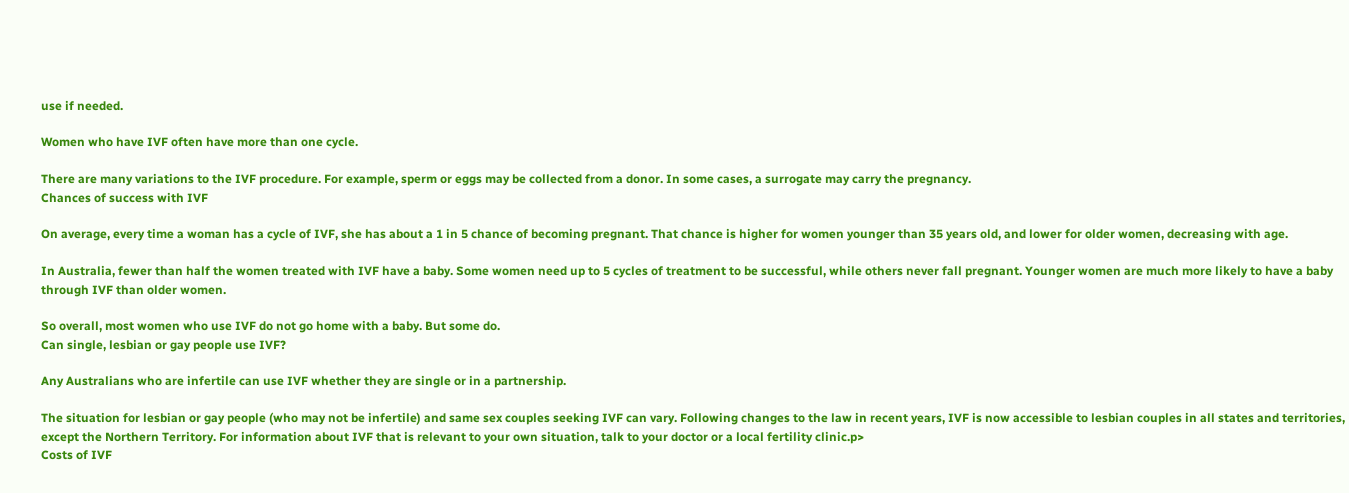use if needed.

Women who have IVF often have more than one cycle.

There are many variations to the IVF procedure. For example, sperm or eggs may be collected from a donor. In some cases, a surrogate may carry the pregnancy.
Chances of success with IVF

On average, every time a woman has a cycle of IVF, she has about a 1 in 5 chance of becoming pregnant. That chance is higher for women younger than 35 years old, and lower for older women, decreasing with age.

In Australia, fewer than half the women treated with IVF have a baby. Some women need up to 5 cycles of treatment to be successful, while others never fall pregnant. Younger women are much more likely to have a baby through IVF than older women.

So overall, most women who use IVF do not go home with a baby. But some do.
Can single, lesbian or gay people use IVF?

Any Australians who are infertile can use IVF whether they are single or in a partnership.

The situation for lesbian or gay people (who may not be infertile) and same sex couples seeking IVF can vary. Following changes to the law in recent years, IVF is now accessible to lesbian couples in all states and territories, except the Northern Territory. For information about IVF that is relevant to your own situation, talk to your doctor or a local fertility clinic.p>
Costs of IVF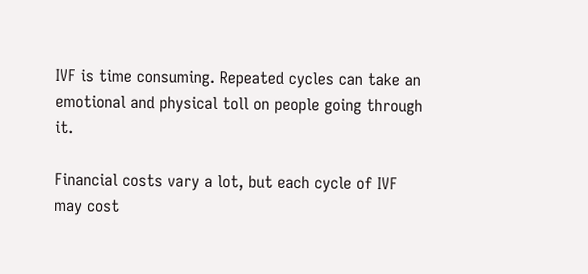IVF is time consuming. Repeated cycles can take an emotional and physical toll on people going through it.

Financial costs vary a lot, but each cycle of IVF may cost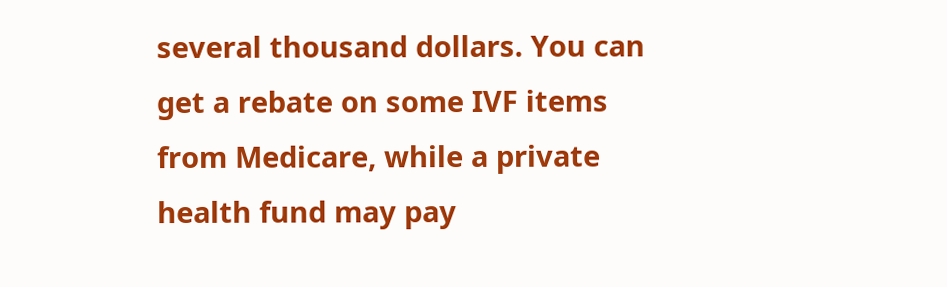several thousand dollars. You can get a rebate on some IVF items from Medicare, while a private health fund may pay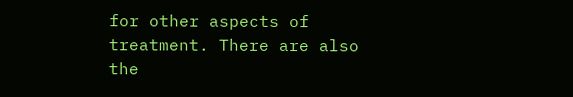for other aspects of treatment. There are also the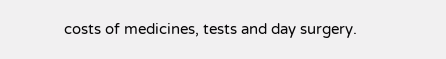costs of medicines, tests and day surgery.